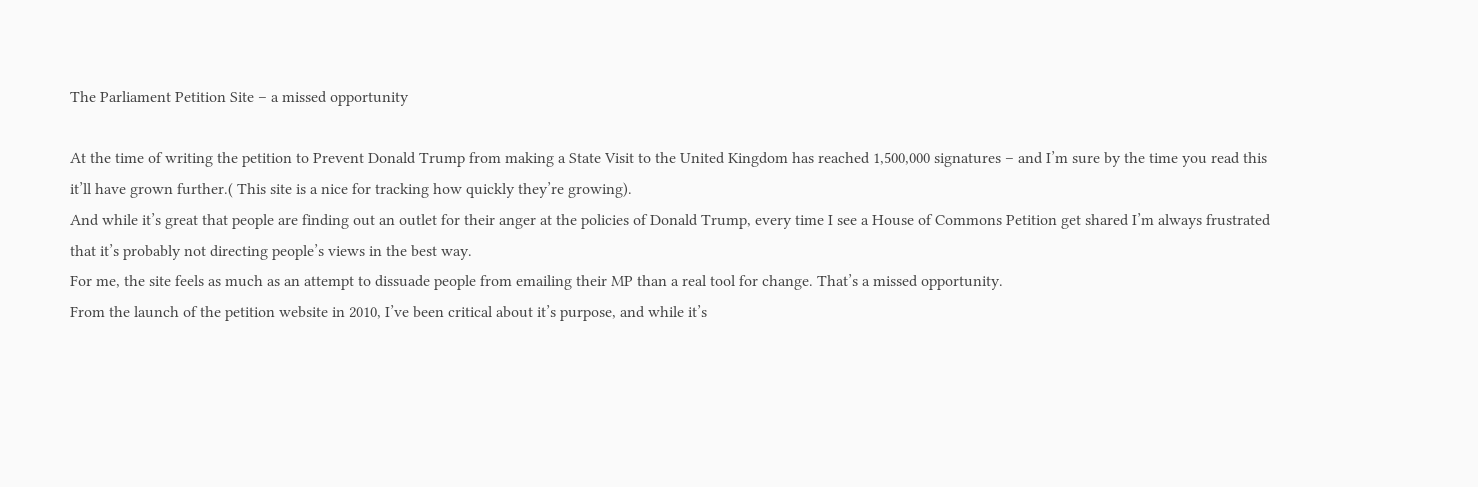The Parliament Petition Site – a missed opportunity

At the time of writing the petition to Prevent Donald Trump from making a State Visit to the United Kingdom has reached 1,500,000 signatures – and I’m sure by the time you read this it’ll have grown further.( This site is a nice for tracking how quickly they’re growing).
And while it’s great that people are finding out an outlet for their anger at the policies of Donald Trump, every time I see a House of Commons Petition get shared I’m always frustrated that it’s probably not directing people’s views in the best way.
For me, the site feels as much as an attempt to dissuade people from emailing their MP than a real tool for change. That’s a missed opportunity.
From the launch of the petition website in 2010, I’ve been critical about it’s purpose, and while it’s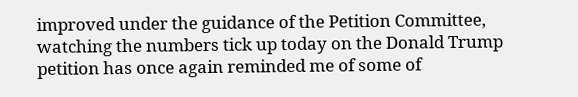improved under the guidance of the Petition Committee, watching the numbers tick up today on the Donald Trump petition has once again reminded me of some of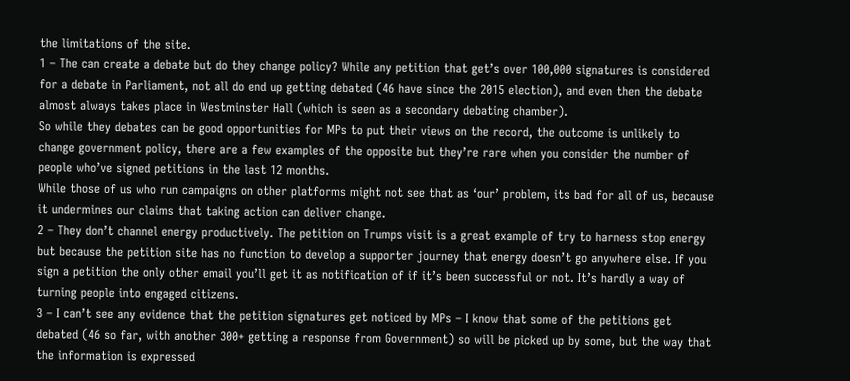the limitations of the site.
1 – The can create a debate but do they change policy? While any petition that get’s over 100,000 signatures is considered for a debate in Parliament, not all do end up getting debated (46 have since the 2015 election), and even then the debate almost always takes place in Westminster Hall (which is seen as a secondary debating chamber).
So while they debates can be good opportunities for MPs to put their views on the record, the outcome is unlikely to change government policy, there are a few examples of the opposite but they’re rare when you consider the number of people who’ve signed petitions in the last 12 months.
While those of us who run campaigns on other platforms might not see that as ‘our’ problem, its bad for all of us, because it undermines our claims that taking action can deliver change.
2 – They don’t channel energy productively. The petition on Trumps visit is a great example of try to harness stop energy but because the petition site has no function to develop a supporter journey that energy doesn’t go anywhere else. If you sign a petition the only other email you’ll get it as notification of if it’s been successful or not. It’s hardly a way of turning people into engaged citizens.
3 – I can’t see any evidence that the petition signatures get noticed by MPs – I know that some of the petitions get debated (46 so far, with another 300+ getting a response from Government) so will be picked up by some, but the way that the information is expressed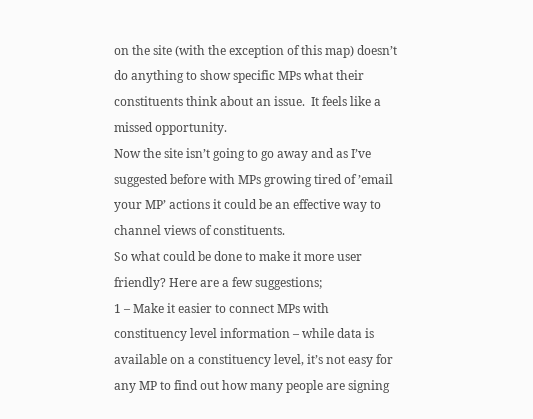on the site (with the exception of this map) doesn’t do anything to show specific MPs what their constituents think about an issue.  It feels like a missed opportunity.
Now the site isn’t going to go away and as I’ve suggested before with MPs growing tired of ’email your MP’ actions it could be an effective way to channel views of constituents.
So what could be done to make it more user friendly? Here are a few suggestions;
1 – Make it easier to connect MPs with constituency level information – while data is available on a constituency level, it’s not easy for any MP to find out how many people are signing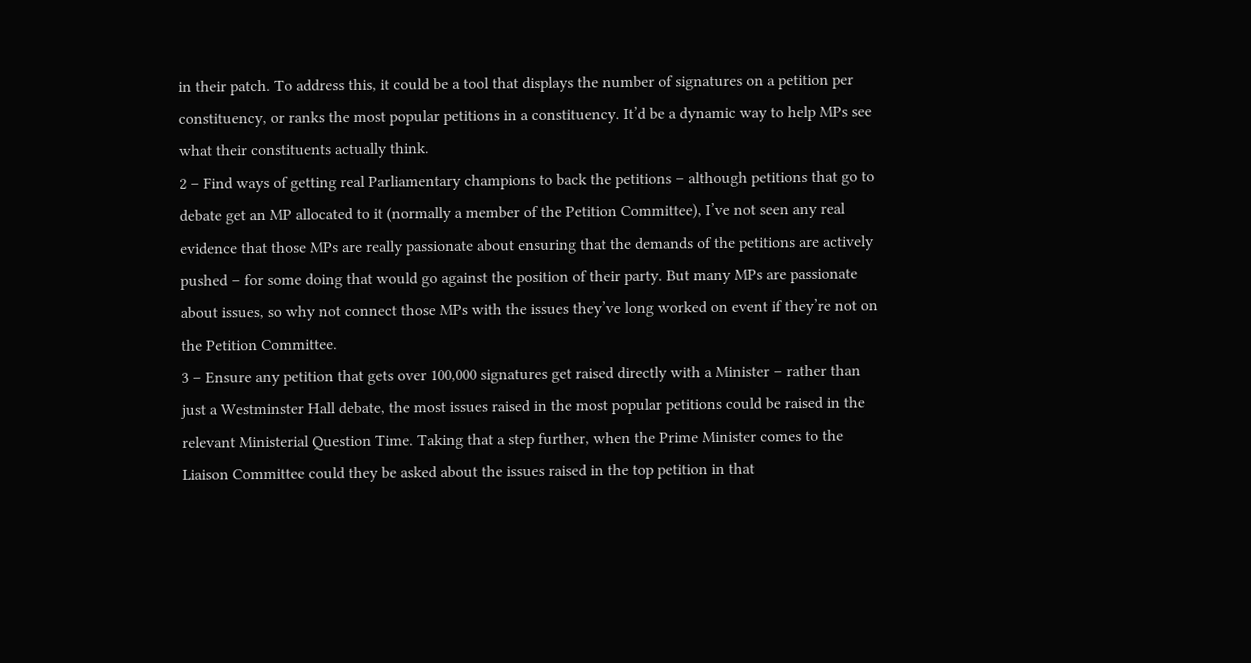in their patch. To address this, it could be a tool that displays the number of signatures on a petition per constituency, or ranks the most popular petitions in a constituency. It’d be a dynamic way to help MPs see what their constituents actually think.
2 – Find ways of getting real Parliamentary champions to back the petitions – although petitions that go to debate get an MP allocated to it (normally a member of the Petition Committee), I’ve not seen any real evidence that those MPs are really passionate about ensuring that the demands of the petitions are actively pushed – for some doing that would go against the position of their party. But many MPs are passionate about issues, so why not connect those MPs with the issues they’ve long worked on event if they’re not on the Petition Committee.
3 – Ensure any petition that gets over 100,000 signatures get raised directly with a Minister – rather than just a Westminster Hall debate, the most issues raised in the most popular petitions could be raised in the relevant Ministerial Question Time. Taking that a step further, when the Prime Minister comes to the Liaison Committee could they be asked about the issues raised in the top petition in that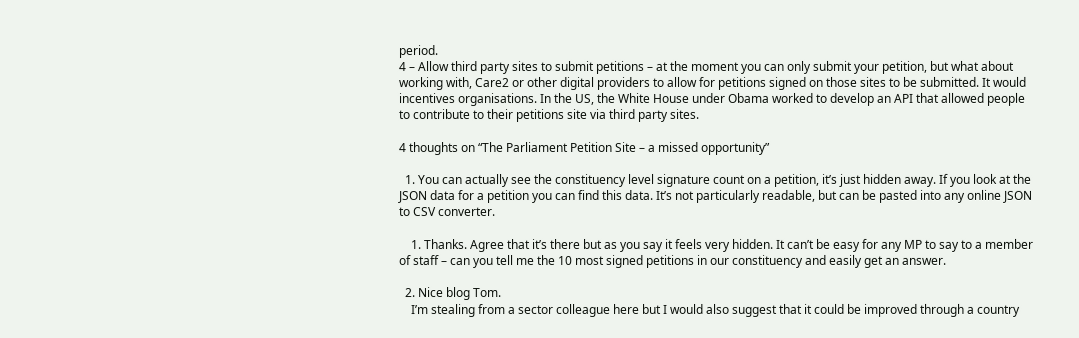period.
4 – Allow third party sites to submit petitions – at the moment you can only submit your petition, but what about working with, Care2 or other digital providers to allow for petitions signed on those sites to be submitted. It would incentives organisations. In the US, the White House under Obama worked to develop an API that allowed people to contribute to their petitions site via third party sites.

4 thoughts on “The Parliament Petition Site – a missed opportunity”

  1. You can actually see the constituency level signature count on a petition, it’s just hidden away. If you look at the JSON data for a petition you can find this data. It’s not particularly readable, but can be pasted into any online JSON to CSV converter.

    1. Thanks. Agree that it’s there but as you say it feels very hidden. It can’t be easy for any MP to say to a member of staff – can you tell me the 10 most signed petitions in our constituency and easily get an answer.

  2. Nice blog Tom.
    I’m stealing from a sector colleague here but I would also suggest that it could be improved through a country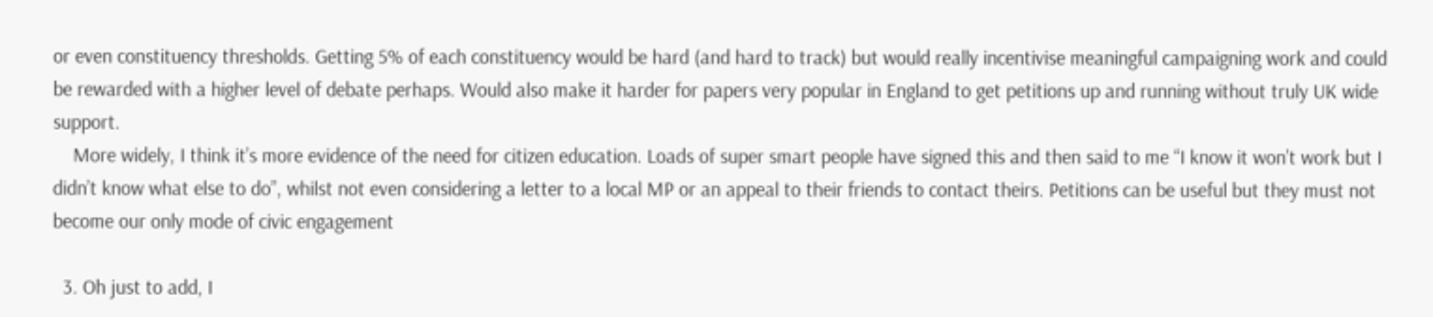or even constituency thresholds. Getting 5% of each constituency would be hard (and hard to track) but would really incentivise meaningful campaigning work and could be rewarded with a higher level of debate perhaps. Would also make it harder for papers very popular in England to get petitions up and running without truly UK wide support.
    More widely, I think it’s more evidence of the need for citizen education. Loads of super smart people have signed this and then said to me “I know it won’t work but I didn’t know what else to do”, whilst not even considering a letter to a local MP or an appeal to their friends to contact theirs. Petitions can be useful but they must not become our only mode of civic engagement

  3. Oh just to add, I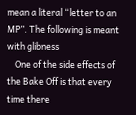mean a literal “letter to an MP”. The following is meant with glibness
    One of the side effects of the Bake Off is that every time there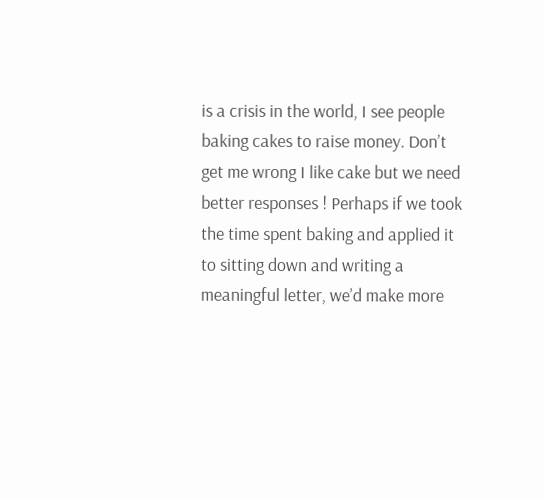is a crisis in the world, I see people baking cakes to raise money. Don’t get me wrong I like cake but we need better responses ! Perhaps if we took the time spent baking and applied it to sitting down and writing a meaningful letter, we’d make more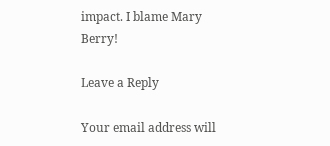impact. I blame Mary Berry!

Leave a Reply

Your email address will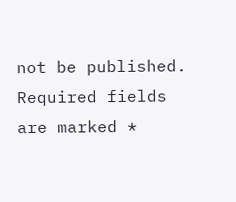not be published. Required fields are marked *